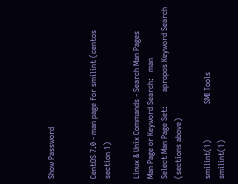Show Password


CentOS 7.0 - man page for smilint (centos section 1)

Linux & Unix Commands - Search Man Pages
Man Page or Keyword Search:   man
Select Man Page Set:       apropos Keyword Search (sections above)

smilint(1)                  SMI Tools                      smilint(1)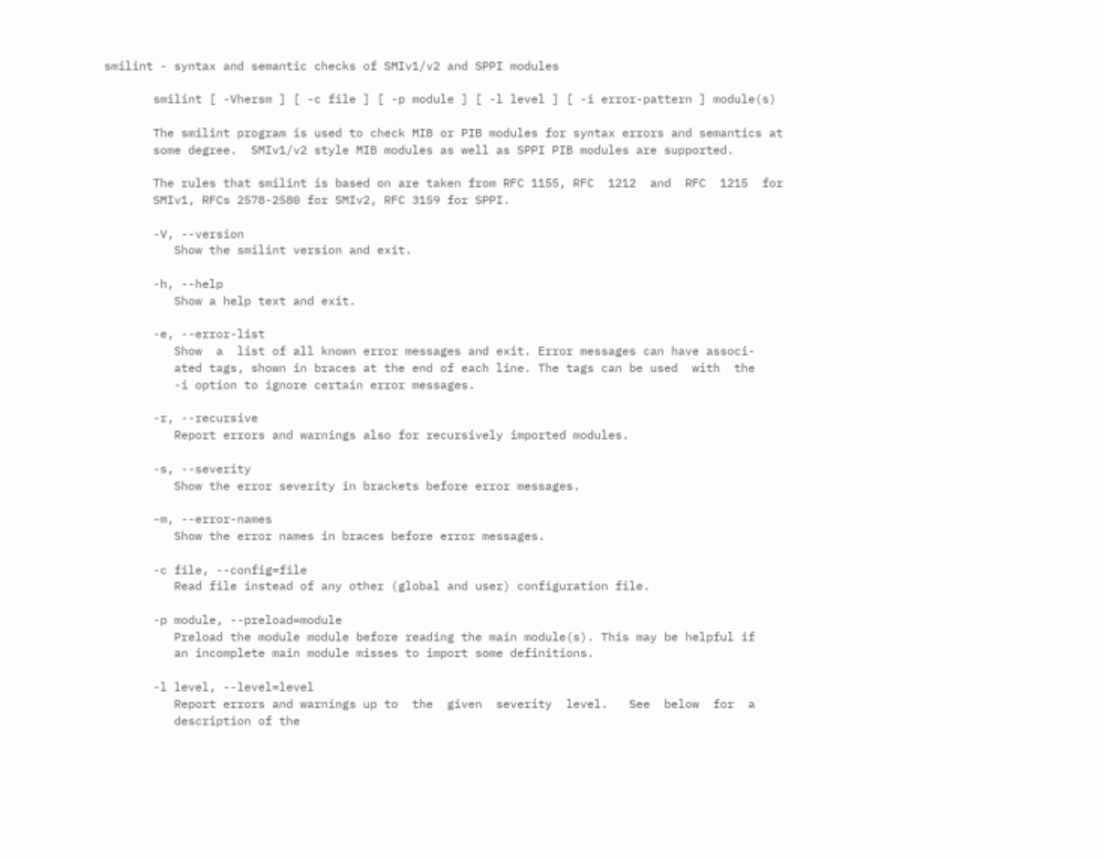smilint - syntax and semantic checks of SMIv1/v2 and SPPI modules

       smilint [ -Vhersm ] [ -c file ] [ -p module ] [ -l level ] [ -i error-pattern ] module(s)

       The smilint program is used to check MIB or PIB modules for syntax errors and semantics at
       some degree.  SMIv1/v2 style MIB modules as well as SPPI PIB modules are supported.

       The rules that smilint is based on are taken from RFC 1155, RFC  1212  and  RFC  1215  for
       SMIv1, RFCs 2578-2580 for SMIv2, RFC 3159 for SPPI.

       -V, --version
          Show the smilint version and exit.

       -h, --help
          Show a help text and exit.

       -e, --error-list
          Show  a  list of all known error messages and exit. Error messages can have associ-
          ated tags, shown in braces at the end of each line. The tags can be used  with  the
          -i option to ignore certain error messages.

       -r, --recursive
          Report errors and warnings also for recursively imported modules.

       -s, --severity
          Show the error severity in brackets before error messages.

       -m, --error-names
          Show the error names in braces before error messages.

       -c file, --config=file
          Read file instead of any other (global and user) configuration file.

       -p module, --preload=module
          Preload the module module before reading the main module(s). This may be helpful if
          an incomplete main module misses to import some definitions.

       -l level, --level=level
          Report errors and warnings up to  the  given  severity  level.   See  below  for  a
          description of the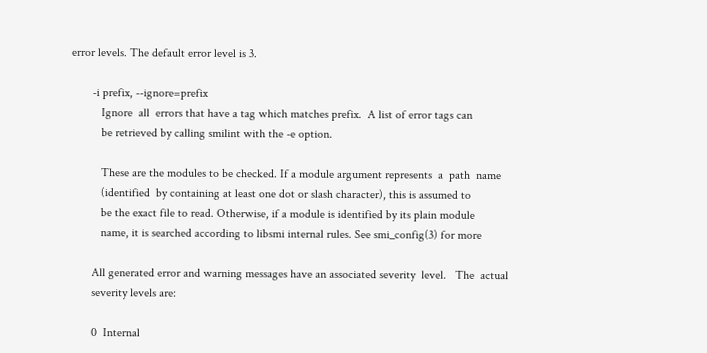error levels. The default error level is 3.

       -i prefix, --ignore=prefix
          Ignore  all  errors that have a tag which matches prefix.  A list of error tags can
          be retrieved by calling smilint with the -e option.

          These are the modules to be checked. If a module argument represents  a  path  name
          (identified  by containing at least one dot or slash character), this is assumed to
          be the exact file to read. Otherwise, if a module is identified by its plain module
          name, it is searched according to libsmi internal rules. See smi_config(3) for more

       All generated error and warning messages have an associated severity  level.   The  actual
       severity levels are:

       0  Internal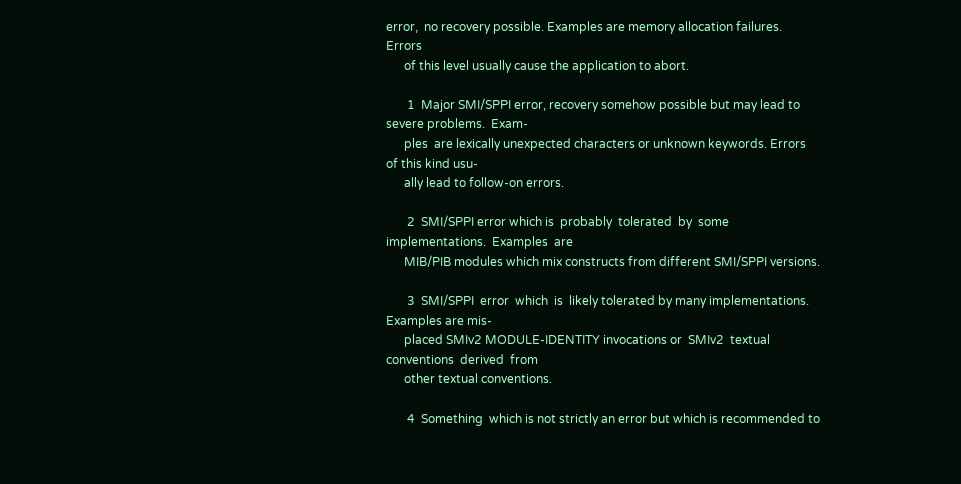error,  no recovery possible. Examples are memory allocation failures. Errors
      of this level usually cause the application to abort.

       1  Major SMI/SPPI error, recovery somehow possible but may lead to severe problems.  Exam-
      ples  are lexically unexpected characters or unknown keywords. Errors of this kind usu-
      ally lead to follow-on errors.

       2  SMI/SPPI error which is  probably  tolerated  by  some  implementations.  Examples  are
      MIB/PIB modules which mix constructs from different SMI/SPPI versions.

       3  SMI/SPPI  error  which  is  likely tolerated by many implementations. Examples are mis-
      placed SMIv2 MODULE-IDENTITY invocations or  SMIv2  textual  conventions  derived  from
      other textual conventions.

       4  Something  which is not strictly an error but which is recommended to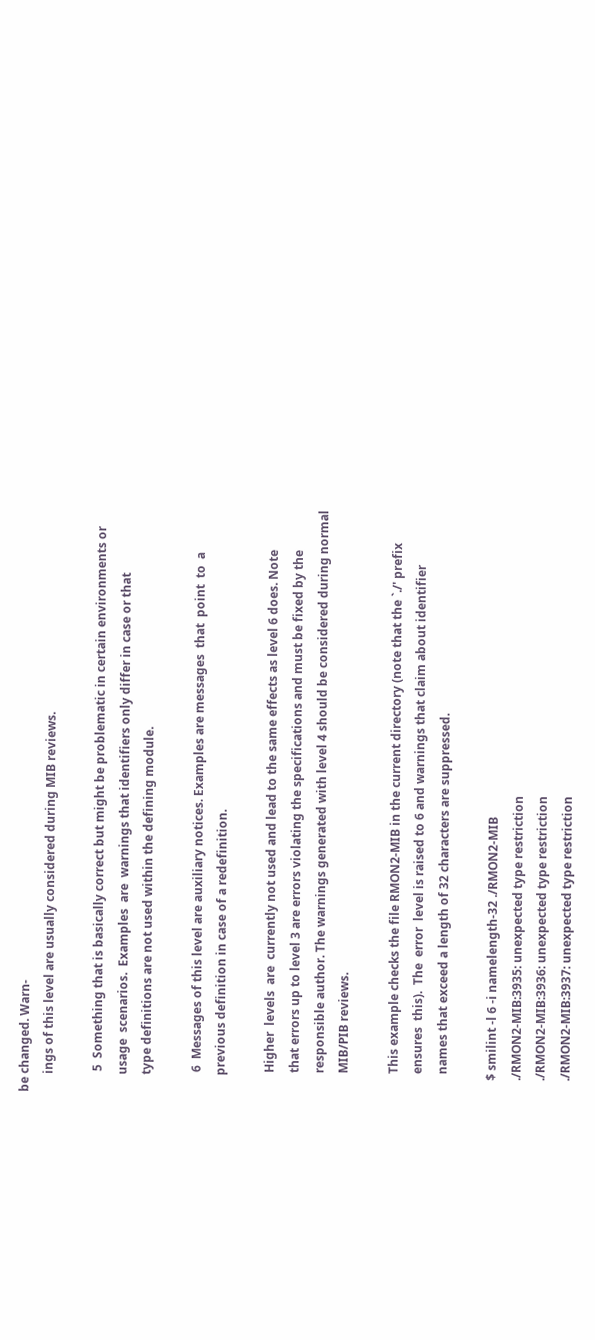be changed. Warn-
      ings of this level are usually considered during MIB reviews.

       5  Something that is basically correct but might be problematic in certain environments or
      usage  scenarios.  Examples  are  warnings that identifiers only differ in case or that
      type definitions are not used within the defining module.

       6  Messages of this level are auxiliary notices. Examples are messages  that  point  to  a
      previous definition in case of a redefinition.

       Higher  levels  are  currently not used and lead to the same effects as level 6 does. Note
       that errors up to level 3 are errors violating the specifications and must be fixed by the
       responsible author. The warnings generated with level 4 should be considered during normal
       MIB/PIB reviews.

       This example checks the file RMON2-MIB in the current directory (note that the `./' prefix
       ensures  this).  The  error  level is raised to 6 and warnings that claim about identifier
       names that exceed a length of 32 characters are suppressed.

     $ smilint -l 6 -i namelength-32 ./RMON2-MIB
     ./RMON2-MIB:3935: unexpected type restriction
     ./RMON2-MIB:3936: unexpected type restriction
     ./RMON2-MIB:3937: unexpected type restriction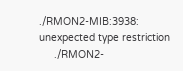./RMON2-MIB:3938: unexpected type restriction
     ./RMON2-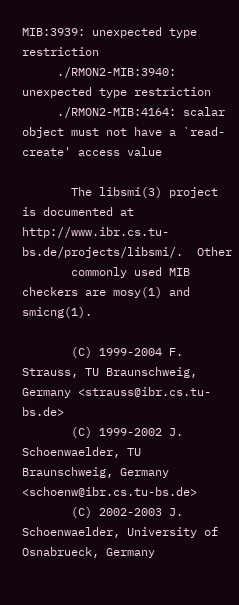MIB:3939: unexpected type restriction
     ./RMON2-MIB:3940: unexpected type restriction
     ./RMON2-MIB:4164: scalar object must not have a `read-create' access value

       The libsmi(3) project is documented at http://www.ibr.cs.tu-bs.de/projects/libsmi/.  Other
       commonly used MIB checkers are mosy(1) and smicng(1).

       (C) 1999-2004 F. Strauss, TU Braunschweig, Germany <strauss@ibr.cs.tu-bs.de>
       (C) 1999-2002 J. Schoenwaelder, TU Braunschweig, Germany <schoenw@ibr.cs.tu-bs.de>
       (C) 2002-2003 J. Schoenwaelder, University of Osnabrueck, Germany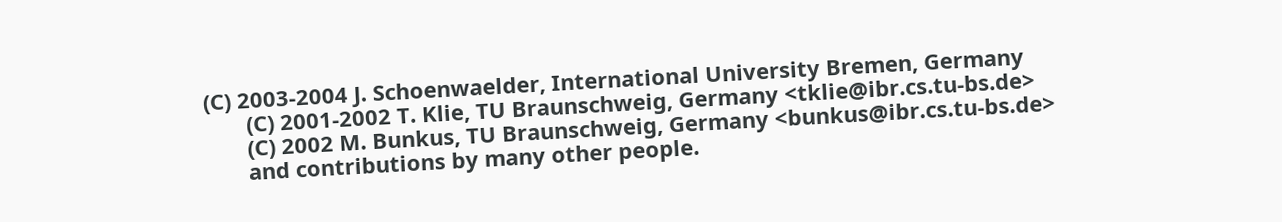(C) 2003-2004 J. Schoenwaelder, International University Bremen, Germany
       (C) 2001-2002 T. Klie, TU Braunschweig, Germany <tklie@ibr.cs.tu-bs.de>
       (C) 2002 M. Bunkus, TU Braunschweig, Germany <bunkus@ibr.cs.tu-bs.de>
       and contributions by many other people.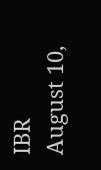IBR                  August 10,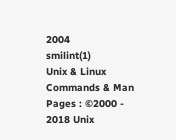2004                   smilint(1)
Unix & Linux Commands & Man Pages : ©2000 - 2018 Unix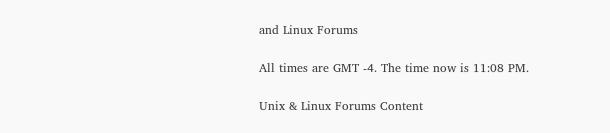and Linux Forums

All times are GMT -4. The time now is 11:08 PM.

Unix & Linux Forums Content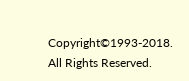Copyright©1993-2018. All Rights Reserved.